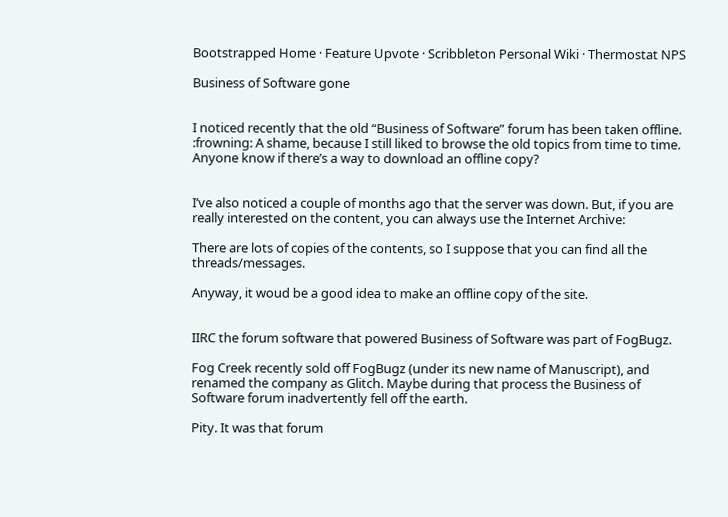Bootstrapped Home · Feature Upvote · Scribbleton Personal Wiki · Thermostat NPS

Business of Software gone


I noticed recently that the old “Business of Software” forum has been taken offline. :frowning: A shame, because I still liked to browse the old topics from time to time. Anyone know if there’s a way to download an offline copy?


I’ve also noticed a couple of months ago that the server was down. But, if you are really interested on the content, you can always use the Internet Archive:

There are lots of copies of the contents, so I suppose that you can find all the threads/messages.

Anyway, it woud be a good idea to make an offline copy of the site.


IIRC the forum software that powered Business of Software was part of FogBugz.

Fog Creek recently sold off FogBugz (under its new name of Manuscript), and renamed the company as Glitch. Maybe during that process the Business of Software forum inadvertently fell off the earth.

Pity. It was that forum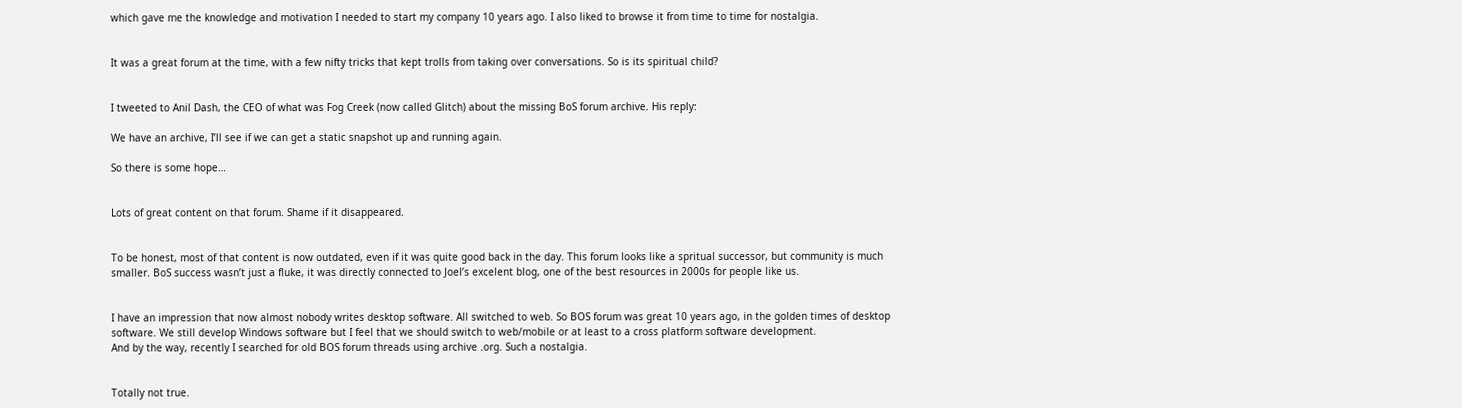which gave me the knowledge and motivation I needed to start my company 10 years ago. I also liked to browse it from time to time for nostalgia.


It was a great forum at the time, with a few nifty tricks that kept trolls from taking over conversations. So is its spiritual child?


I tweeted to Anil Dash, the CEO of what was Fog Creek (now called Glitch) about the missing BoS forum archive. His reply:

We have an archive, I’ll see if we can get a static snapshot up and running again.

So there is some hope…


Lots of great content on that forum. Shame if it disappeared.


To be honest, most of that content is now outdated, even if it was quite good back in the day. This forum looks like a spritual successor, but community is much smaller. BoS success wasn’t just a fluke, it was directly connected to Joel’s excelent blog, one of the best resources in 2000s for people like us.


I have an impression that now almost nobody writes desktop software. All switched to web. So BOS forum was great 10 years ago, in the golden times of desktop software. We still develop Windows software but I feel that we should switch to web/mobile or at least to a cross platform software development.
And by the way, recently I searched for old BOS forum threads using archive .org. Such a nostalgia.


Totally not true.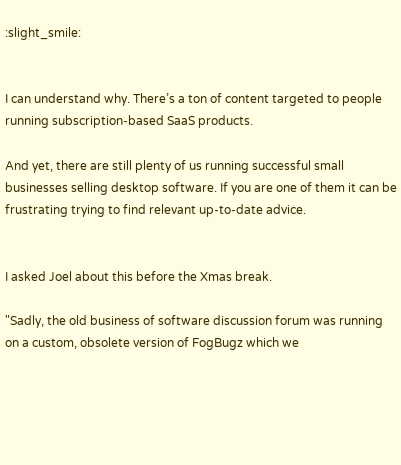:slight_smile:


I can understand why. There’s a ton of content targeted to people running subscription-based SaaS products.

And yet, there are still plenty of us running successful small businesses selling desktop software. If you are one of them it can be frustrating trying to find relevant up-to-date advice.


I asked Joel about this before the Xmas break.

"Sadly, the old business of software discussion forum was running on a custom, obsolete version of FogBugz which we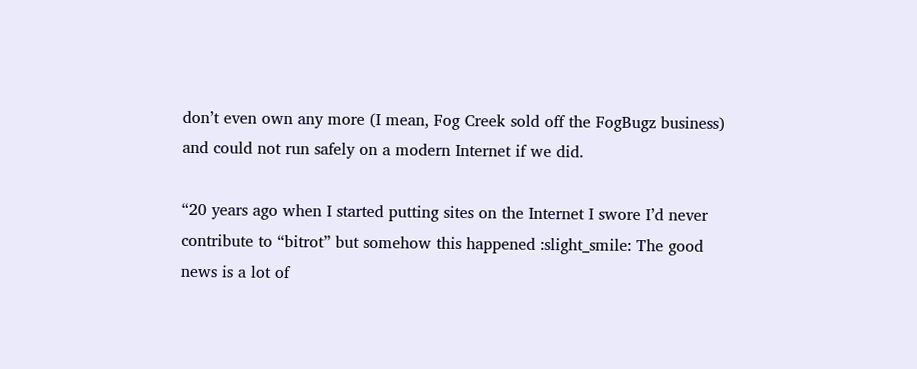don’t even own any more (I mean, Fog Creek sold off the FogBugz business) and could not run safely on a modern Internet if we did.

“20 years ago when I started putting sites on the Internet I swore I’d never contribute to “bitrot” but somehow this happened :slight_smile: The good news is a lot of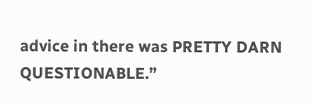advice in there was PRETTY DARN QUESTIONABLE.”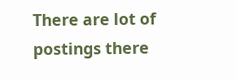There are lot of postings there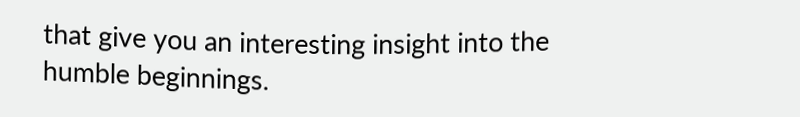that give you an interesting insight into the humble beginnings.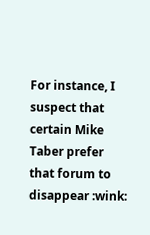For instance, I suspect that certain Mike Taber prefer that forum to disappear :wink: